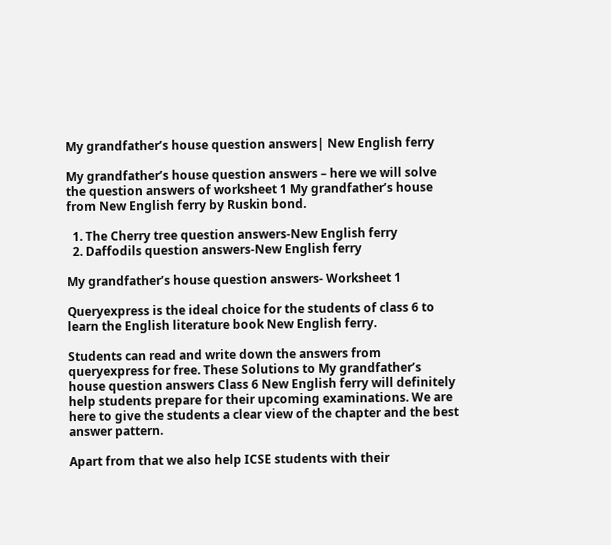My grandfather’s house question answers| New English ferry

My grandfather’s house question answers – here we will solve the question answers of worksheet 1 My grandfather’s house from New English ferry by Ruskin bond.

  1. The Cherry tree question answers-New English ferry
  2. Daffodils question answers-New English ferry

My grandfather’s house question answers- Worksheet 1

Queryexpress is the ideal choice for the students of class 6 to learn the English literature book New English ferry.

Students can read and write down the answers from queryexpress for free. These Solutions to My grandfather’s house question answers Class 6 New English ferry will definitely help students prepare for their upcoming examinations. We are here to give the students a clear view of the chapter and the best answer pattern.

Apart from that we also help ICSE students with their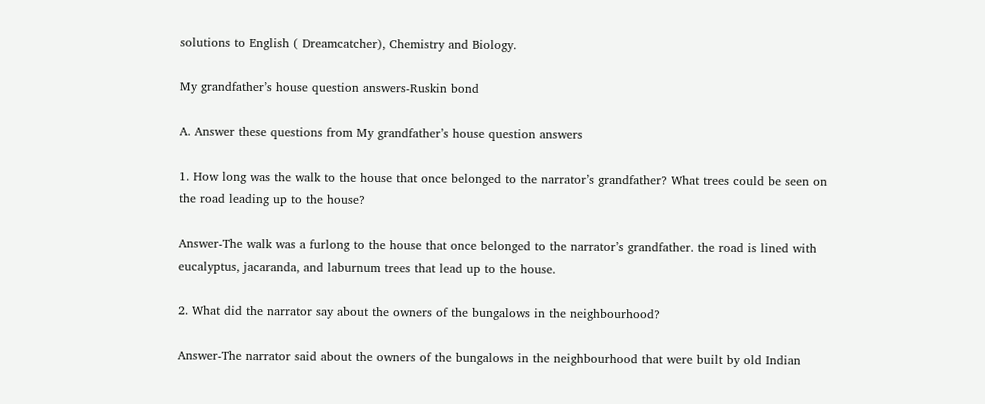solutions to English ( Dreamcatcher), Chemistry and Biology.

My grandfather’s house question answers-Ruskin bond

A. Answer these questions from My grandfather’s house question answers

1. How long was the walk to the house that once belonged to the narrator’s grandfather? What trees could be seen on the road leading up to the house?

Answer-The walk was a furlong to the house that once belonged to the narrator’s grandfather. the road is lined with eucalyptus, jacaranda, and laburnum trees that lead up to the house.

2. What did the narrator say about the owners of the bungalows in the neighbourhood?

Answer-The narrator said about the owners of the bungalows in the neighbourhood that were built by old Indian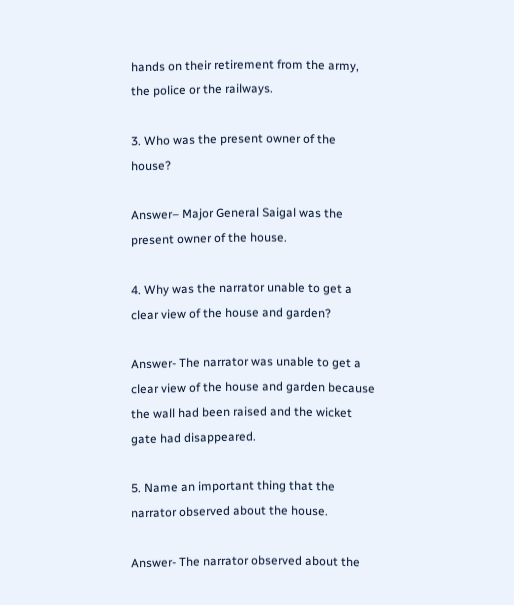hands on their retirement from the army, the police or the railways.

3. Who was the present owner of the house?

Answer– Major General Saigal was the present owner of the house.

4. Why was the narrator unable to get a clear view of the house and garden?

Answer- The narrator was unable to get a clear view of the house and garden because the wall had been raised and the wicket gate had disappeared.

5. Name an important thing that the narrator observed about the house.

Answer- The narrator observed about the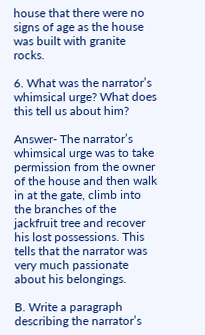house that there were no signs of age as the house was built with granite rocks.

6. What was the narrator’s whimsical urge? What does this tell us about him?

Answer- The narrator’s whimsical urge was to take permission from the owner of the house and then walk in at the gate, climb into the branches of the jackfruit tree and recover his lost possessions. This tells that the narrator was very much passionate about his belongings.

B. Write a paragraph describing the narrator’s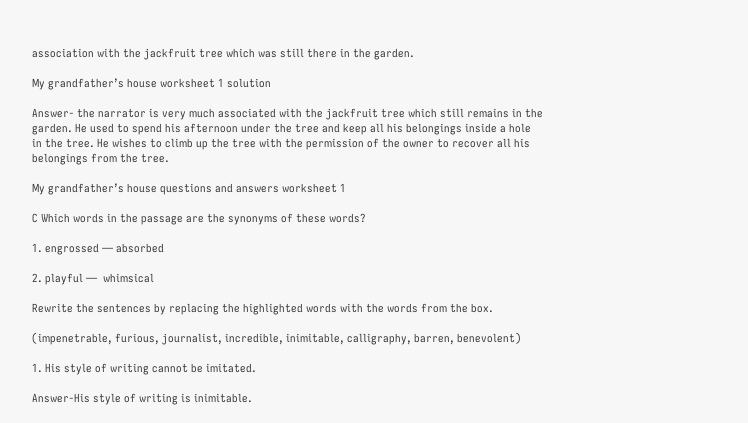association with the jackfruit tree which was still there in the garden.

My grandfather’s house worksheet 1 solution

Answer- the narrator is very much associated with the jackfruit tree which still remains in the garden. He used to spend his afternoon under the tree and keep all his belongings inside a hole in the tree. He wishes to climb up the tree with the permission of the owner to recover all his belongings from the tree.

My grandfather’s house questions and answers worksheet 1

C Which words in the passage are the synonyms of these words?

1. engrossed — absorbed

2. playful —  whimsical

Rewrite the sentences by replacing the highlighted words with the words from the box.

(impenetrable, furious, journalist, incredible, inimitable, calligraphy, barren, benevolent)

1. His style of writing cannot be imitated.

Answer-His style of writing is inimitable.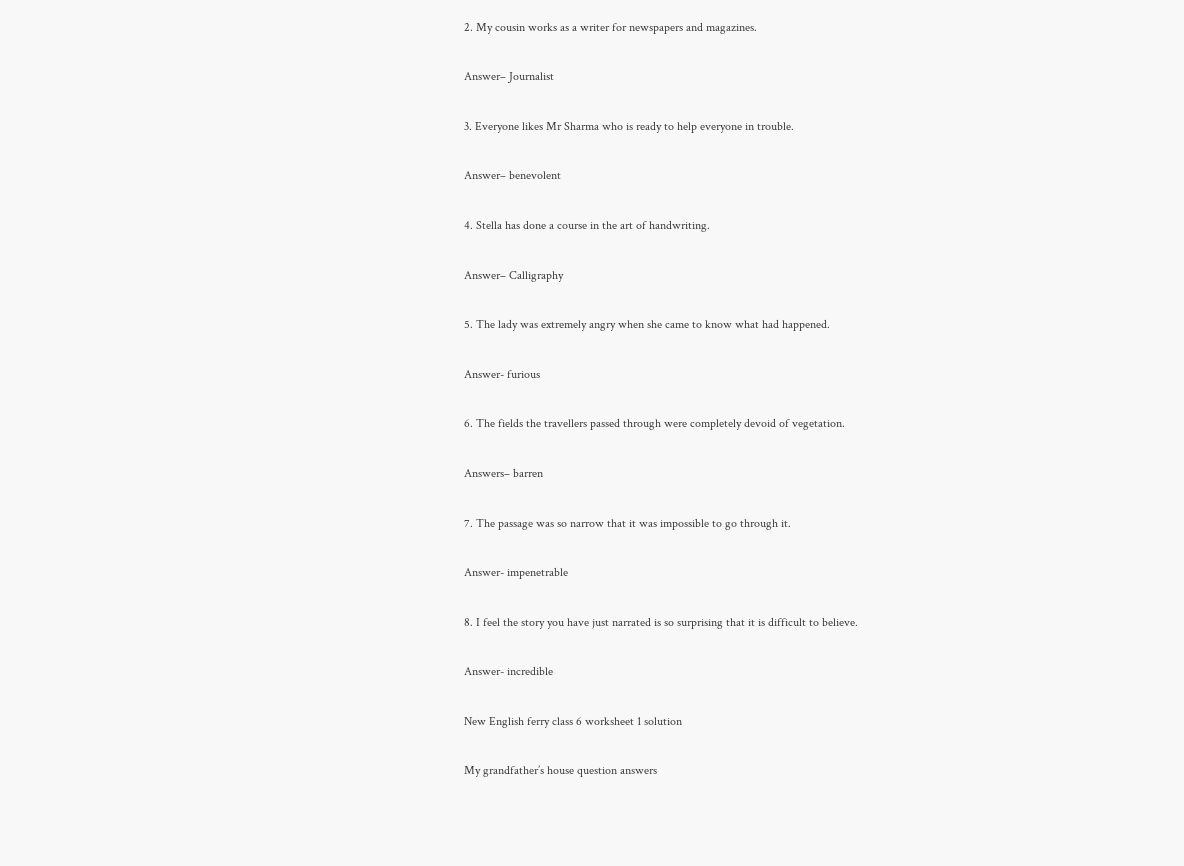2. My cousin works as a writer for newspapers and magazines.

Answer– Journalist

3. Everyone likes Mr Sharma who is ready to help everyone in trouble.

Answer– benevolent

4. Stella has done a course in the art of handwriting.

Answer– Calligraphy

5. The lady was extremely angry when she came to know what had happened.

Answer- furious

6. The fields the travellers passed through were completely devoid of vegetation.

Answers– barren

7. The passage was so narrow that it was impossible to go through it.

Answer- impenetrable

8. I feel the story you have just narrated is so surprising that it is difficult to believe.

Answer- incredible

New English ferry class 6 worksheet 1 solution

My grandfather’s house question answers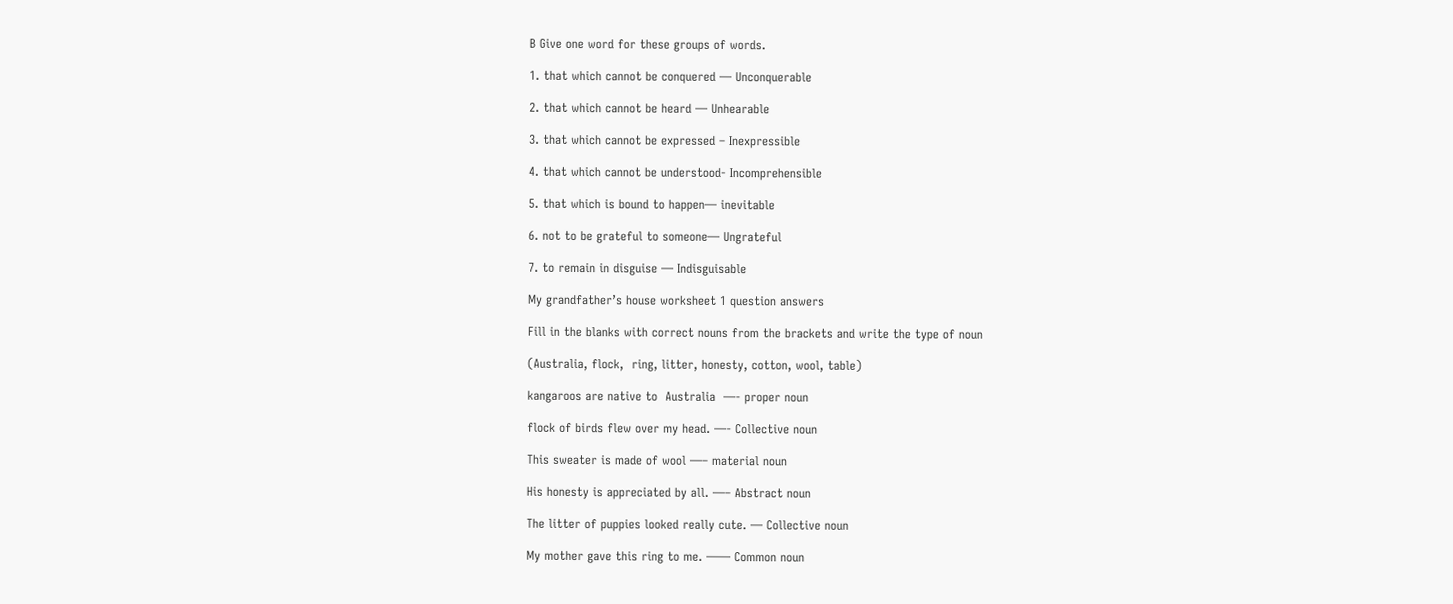B Give one word for these groups of words.

1. that which cannot be conquered — Unconquerable

2. that which cannot be heard — Unhearable

3. that which cannot be expressed – Inexpressible

4. that which cannot be understood- Incomprehensible

5. that which is bound to happen— inevitable

6. not to be grateful to someone— Ungrateful

7. to remain in disguise — Indisguisable

My grandfather’s house worksheet 1 question answers

Fill in the blanks with correct nouns from the brackets and write the type of noun

(Australia, flock,  ring, litter, honesty, cotton, wool, table)

kangaroos are native to  Australia  —- proper noun

flock of birds flew over my head. —- Collective noun

This sweater is made of wool —– material noun

His honesty is appreciated by all. —– Abstract noun

The litter of puppies looked really cute. — Collective noun

My mother gave this ring to me. —— Common noun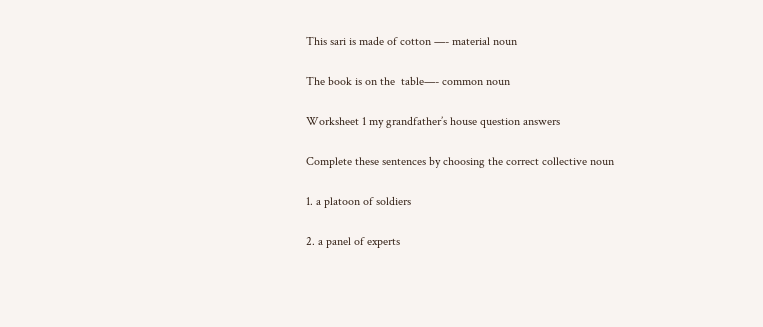This sari is made of cotton —- material noun

The book is on the  table—- common noun

Worksheet 1 my grandfather’s house question answers

Complete these sentences by choosing the correct collective noun

1. a platoon of soldiers

2. a panel of experts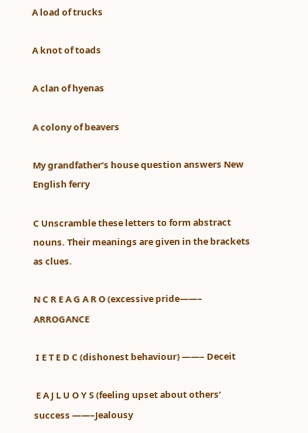A load of trucks

A knot of toads

A clan of hyenas

A colony of beavers

My grandfather’s house question answers New English ferry

C Unscramble these letters to form abstract nouns. Their meanings are given in the brackets as clues.

N C R E A G A R O (excessive pride——– ARROGANCE

 I E T E D C (dishonest behaviour) ——– Deceit

 E A J L U O Y S (feeling upset about others’ success ——–Jealousy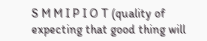S M M I P I O T (quality of expecting that good thing will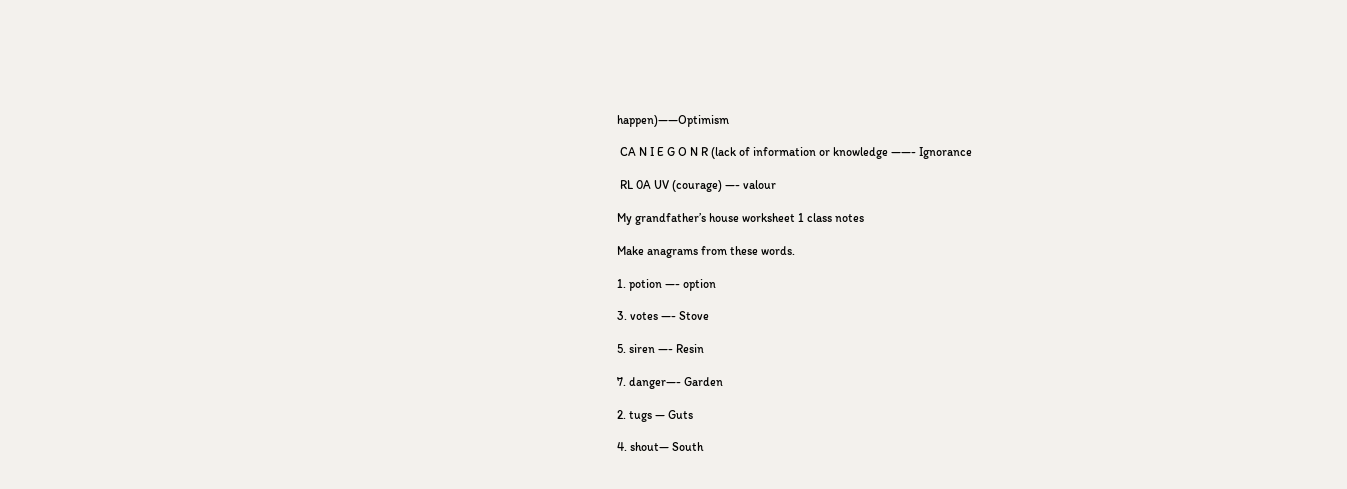happen)——Optimism

 CA N I E G O N R (lack of information or knowledge ——- Ignorance

 RL 0A UV (courage) —- valour

My grandfather’s house worksheet 1 class notes

Make anagrams from these words.

1. potion —- option

3. votes —- Stove

5. siren —- Resin

7. danger—- Garden

2. tugs — Guts

4. shout— South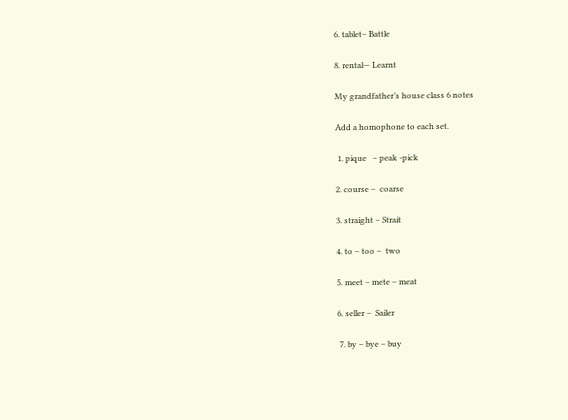6. tablet– Battle

8. rental— Learnt

My grandfather’s house class 6 notes

Add a homophone to each set.

 1. pique   – peak -pick

2. course –  coarse

3. straight – Strait

4. to – too –  two

5. meet – mete – meat

6. seller –  Sailer

 7. by – bye – buy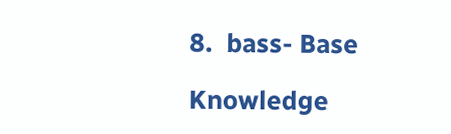8.  bass- Base

Knowledge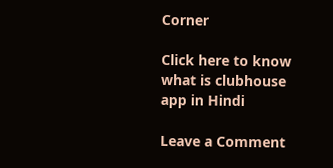Corner

Click here to know what is clubhouse app in Hindi

Leave a Comment